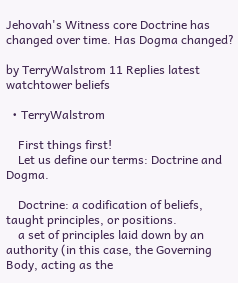Jehovah's Witness core Doctrine has changed over time. Has Dogma changed?

by TerryWalstrom 11 Replies latest watchtower beliefs

  • TerryWalstrom

    First things first!
    Let us define our terms: Doctrine and Dogma.

    Doctrine: a codification of beliefs, taught principles, or positions.
    a set of principles laid down by an authority (in this case, the Governing Body, acting as the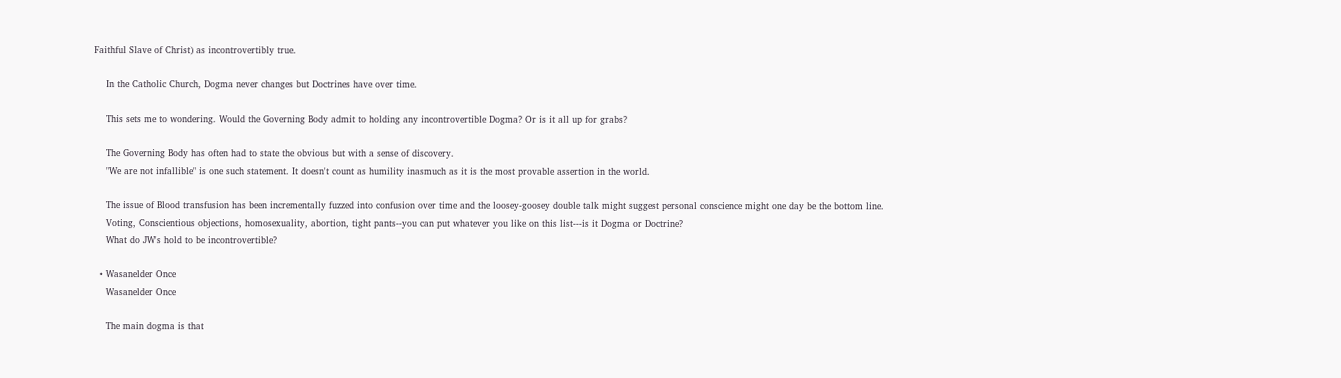Faithful Slave of Christ) as incontrovertibly true.

    In the Catholic Church, Dogma never changes but Doctrines have over time.

    This sets me to wondering. Would the Governing Body admit to holding any incontrovertible Dogma? Or is it all up for grabs?

    The Governing Body has often had to state the obvious but with a sense of discovery.
    "We are not infallible" is one such statement. It doesn't count as humility inasmuch as it is the most provable assertion in the world.

    The issue of Blood transfusion has been incrementally fuzzed into confusion over time and the loosey-goosey double talk might suggest personal conscience might one day be the bottom line.
    Voting, Conscientious objections, homosexuality, abortion, tight pants--you can put whatever you like on this list---is it Dogma or Doctrine?
    What do JW's hold to be incontrovertible?

  • Wasanelder Once
    Wasanelder Once

    The main dogma is that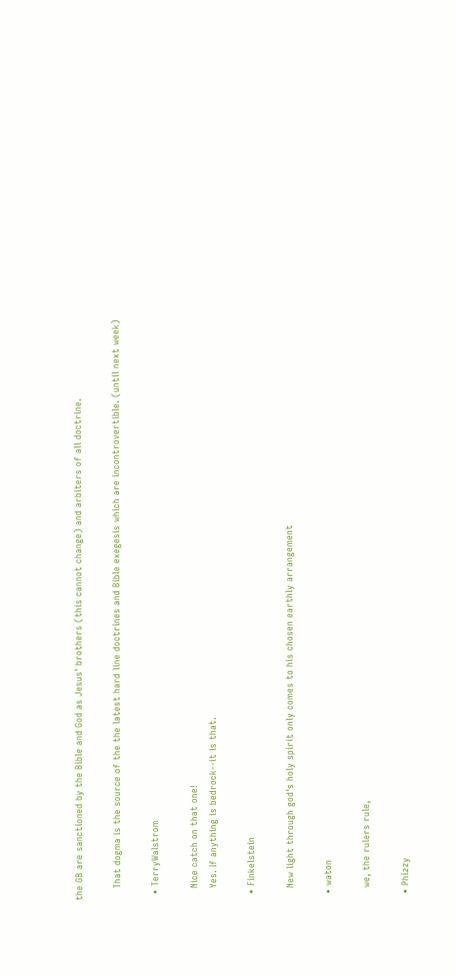the GB are sanctioned by the Bible and God as Jesus' brothers (this cannot change) and arbiters of all doctrine.

    That dogma is the source of the the latest hard line doctrines and Bible exegesis which are incontrovertible. (until next week)

  • TerryWalstrom

    Nice catch on that one!
    Yes. If anything is bedrock--it is that.

  • Finkelstein

    New light through god's holy spirit only comes to his chosen earthly arrangement

  • waton

    we, the rulers rule,

  • Phizzy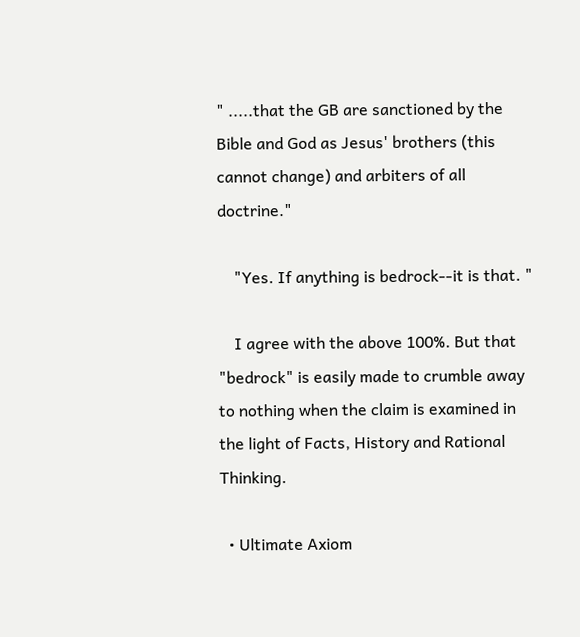" .....that the GB are sanctioned by the Bible and God as Jesus' brothers (this cannot change) and arbiters of all doctrine."

    "Yes. If anything is bedrock--it is that. "

    I agree with the above 100%. But that "bedrock" is easily made to crumble away to nothing when the claim is examined in the light of Facts, History and Rational Thinking.

  • Ultimate Axiom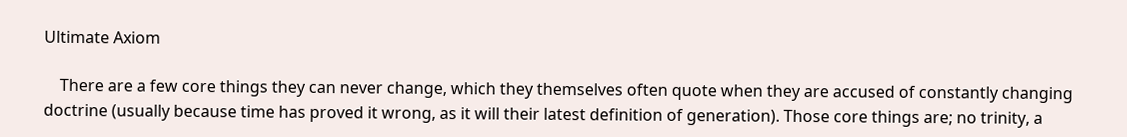Ultimate Axiom

    There are a few core things they can never change, which they themselves often quote when they are accused of constantly changing doctrine (usually because time has proved it wrong, as it will their latest definition of generation). Those core things are; no trinity, a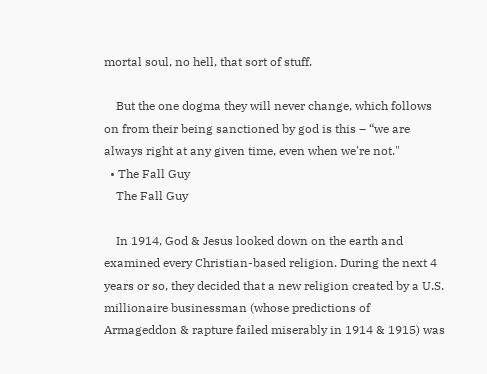mortal soul, no hell, that sort of stuff.

    But the one dogma they will never change, which follows on from their being sanctioned by god is this – “we are always right at any given time, even when we're not."
  • The Fall Guy
    The Fall Guy

    In 1914, God & Jesus looked down on the earth and examined every Christian-based religion. During the next 4 years or so, they decided that a new religion created by a U.S. millionaire businessman (whose predictions of Armageddon & rapture failed miserably in 1914 & 1915) was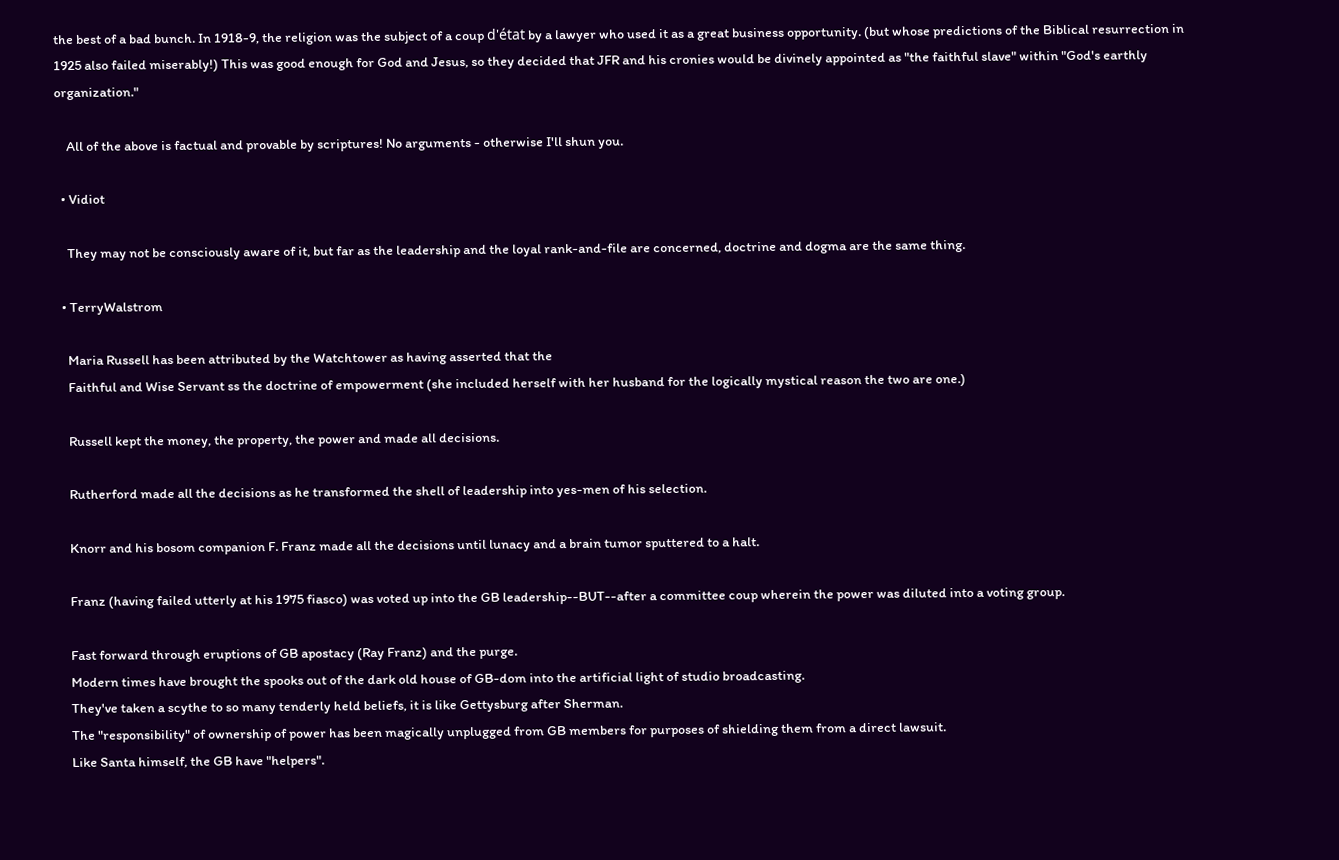the best of a bad bunch. In 1918-9, the religion was the subject of a coup d'état by a lawyer who used it as a great business opportunity. (but whose predictions of the Biblical resurrection in 1925 also failed miserably!) This was good enough for God and Jesus, so they decided that JFR and his cronies would be divinely appointed as "the faithful slave" within "God's earthly organization."

    All of the above is factual and provable by scriptures! No arguments - otherwise I'll shun you.

  • Vidiot

    They may not be consciously aware of it, but far as the leadership and the loyal rank-and-file are concerned, doctrine and dogma are the same thing.

  • TerryWalstrom

    Maria Russell has been attributed by the Watchtower as having asserted that the
    Faithful and Wise Servant ss the doctrine of empowerment (she included herself with her husband for the logically mystical reason the two are one.)

    Russell kept the money, the property, the power and made all decisions.

    Rutherford made all the decisions as he transformed the shell of leadership into yes-men of his selection.

    Knorr and his bosom companion F. Franz made all the decisions until lunacy and a brain tumor sputtered to a halt.

    Franz (having failed utterly at his 1975 fiasco) was voted up into the GB leadership--BUT--after a committee coup wherein the power was diluted into a voting group.

    Fast forward through eruptions of GB apostacy (Ray Franz) and the purge.
    Modern times have brought the spooks out of the dark old house of GB-dom into the artificial light of studio broadcasting.
    They've taken a scythe to so many tenderly held beliefs, it is like Gettysburg after Sherman.
    The "responsibility" of ownership of power has been magically unplugged from GB members for purposes of shielding them from a direct lawsuit.
    Like Santa himself, the GB have "helpers".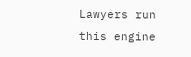Lawyers run this engine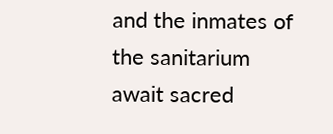and the inmates of the sanitarium await sacred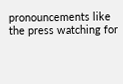pronouncements like the press watching for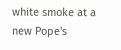white smoke at a new Pope's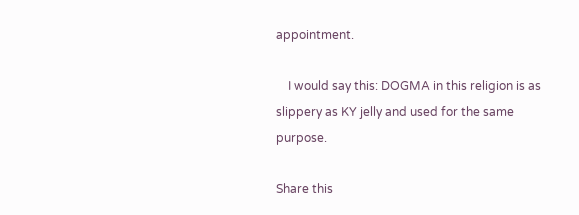appointment.

    I would say this: DOGMA in this religion is as slippery as KY jelly and used for the same purpose.

Share this